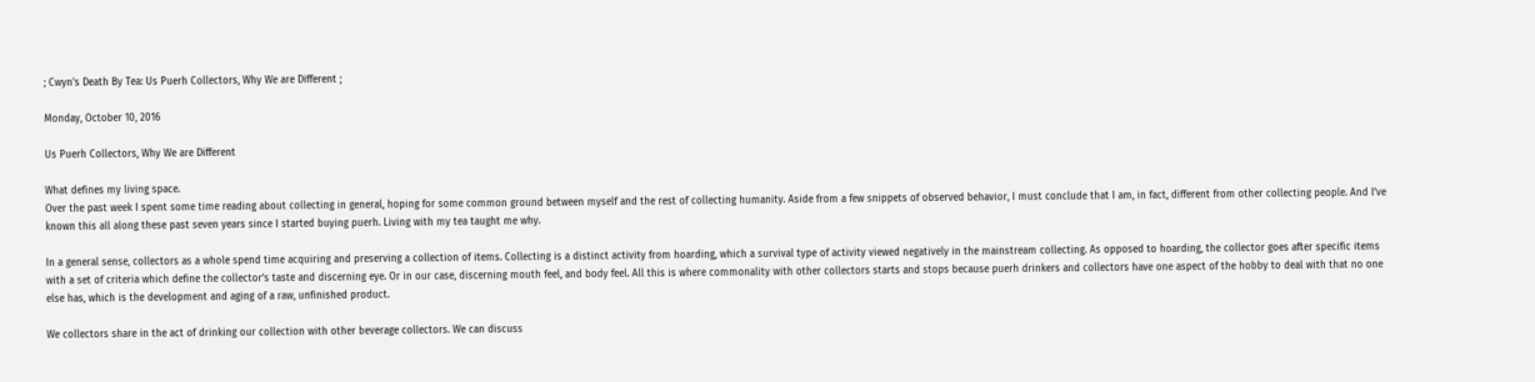; Cwyn's Death By Tea: Us Puerh Collectors, Why We are Different ;

Monday, October 10, 2016

Us Puerh Collectors, Why We are Different

What defines my living space.
Over the past week I spent some time reading about collecting in general, hoping for some common ground between myself and the rest of collecting humanity. Aside from a few snippets of observed behavior, I must conclude that I am, in fact, different from other collecting people. And I’ve known this all along these past seven years since I started buying puerh. Living with my tea taught me why.

In a general sense, collectors as a whole spend time acquiring and preserving a collection of items. Collecting is a distinct activity from hoarding, which a survival type of activity viewed negatively in the mainstream collecting. As opposed to hoarding, the collector goes after specific items with a set of criteria which define the collector’s taste and discerning eye. Or in our case, discerning mouth feel, and body feel. All this is where commonality with other collectors starts and stops because puerh drinkers and collectors have one aspect of the hobby to deal with that no one else has, which is the development and aging of a raw, unfinished product.

We collectors share in the act of drinking our collection with other beverage collectors. We can discuss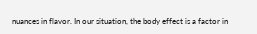nuances in flavor. In our situation, the body effect is a factor in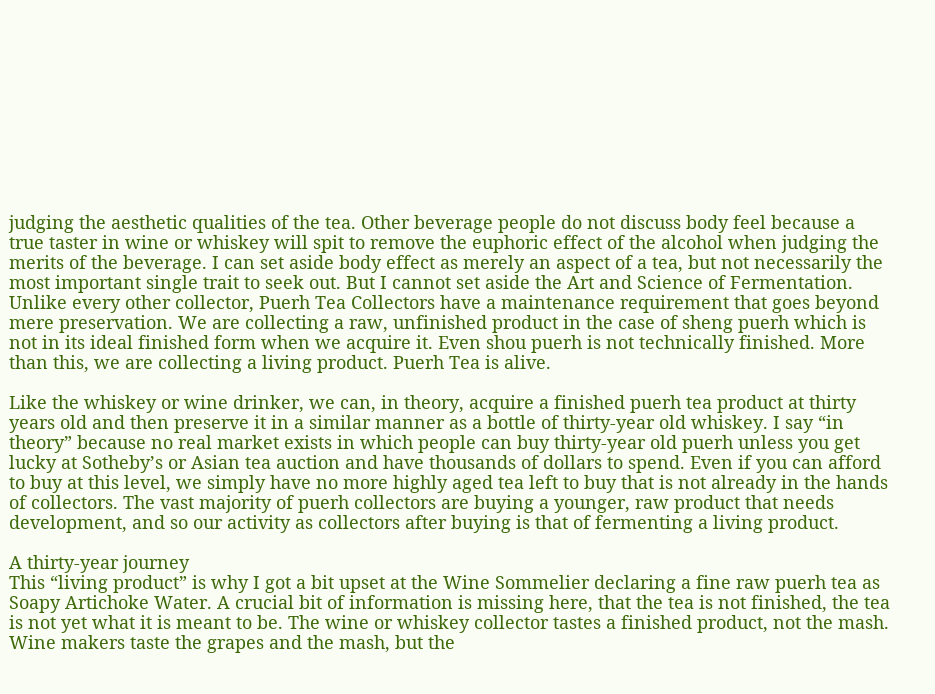judging the aesthetic qualities of the tea. Other beverage people do not discuss body feel because a true taster in wine or whiskey will spit to remove the euphoric effect of the alcohol when judging the merits of the beverage. I can set aside body effect as merely an aspect of a tea, but not necessarily the most important single trait to seek out. But I cannot set aside the Art and Science of Fermentation. Unlike every other collector, Puerh Tea Collectors have a maintenance requirement that goes beyond mere preservation. We are collecting a raw, unfinished product in the case of sheng puerh which is not in its ideal finished form when we acquire it. Even shou puerh is not technically finished. More than this, we are collecting a living product. Puerh Tea is alive.

Like the whiskey or wine drinker, we can, in theory, acquire a finished puerh tea product at thirty years old and then preserve it in a similar manner as a bottle of thirty-year old whiskey. I say “in theory” because no real market exists in which people can buy thirty-year old puerh unless you get lucky at Sotheby’s or Asian tea auction and have thousands of dollars to spend. Even if you can afford to buy at this level, we simply have no more highly aged tea left to buy that is not already in the hands of collectors. The vast majority of puerh collectors are buying a younger, raw product that needs development, and so our activity as collectors after buying is that of fermenting a living product.

A thirty-year journey
This “living product” is why I got a bit upset at the Wine Sommelier declaring a fine raw puerh tea as Soapy Artichoke Water. A crucial bit of information is missing here, that the tea is not finished, the tea is not yet what it is meant to be. The wine or whiskey collector tastes a finished product, not the mash. Wine makers taste the grapes and the mash, but the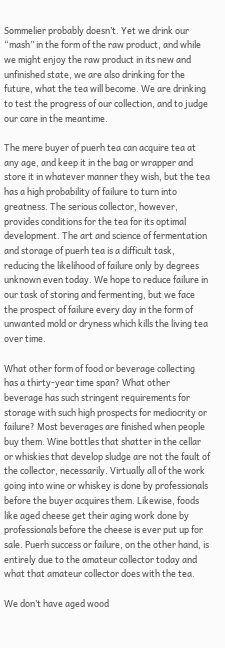Sommelier probably doesn’t. Yet we drink our “mash” in the form of the raw product, and while we might enjoy the raw product in its new and unfinished state, we are also drinking for the future, what the tea will become. We are drinking to test the progress of our collection, and to judge our care in the meantime.

The mere buyer of puerh tea can acquire tea at any age, and keep it in the bag or wrapper and store it in whatever manner they wish, but the tea has a high probability of failure to turn into greatness. The serious collector, however, provides conditions for the tea for its optimal development. The art and science of fermentation and storage of puerh tea is a difficult task, reducing the likelihood of failure only by degrees unknown even today. We hope to reduce failure in our task of storing and fermenting, but we face the prospect of failure every day in the form of unwanted mold or dryness which kills the living tea over time.

What other form of food or beverage collecting has a thirty-year time span? What other beverage has such stringent requirements for storage with such high prospects for mediocrity or failure? Most beverages are finished when people buy them. Wine bottles that shatter in the cellar or whiskies that develop sludge are not the fault of the collector, necessarily. Virtually all of the work going into wine or whiskey is done by professionals before the buyer acquires them. Likewise, foods like aged cheese get their aging work done by professionals before the cheese is ever put up for sale. Puerh success or failure, on the other hand, is entirely due to the amateur collector today and what that amateur collector does with the tea.

We don’t have aged wood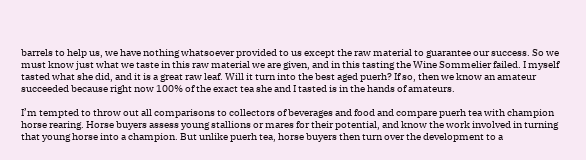barrels to help us, we have nothing whatsoever provided to us except the raw material to guarantee our success. So we must know just what we taste in this raw material we are given, and in this tasting the Wine Sommelier failed. I myself tasted what she did, and it is a great raw leaf. Will it turn into the best aged puerh? If so, then we know an amateur succeeded because right now 100% of the exact tea she and I tasted is in the hands of amateurs.

I’m tempted to throw out all comparisons to collectors of beverages and food and compare puerh tea with champion horse rearing. Horse buyers assess young stallions or mares for their potential, and know the work involved in turning that young horse into a champion. But unlike puerh tea, horse buyers then turn over the development to a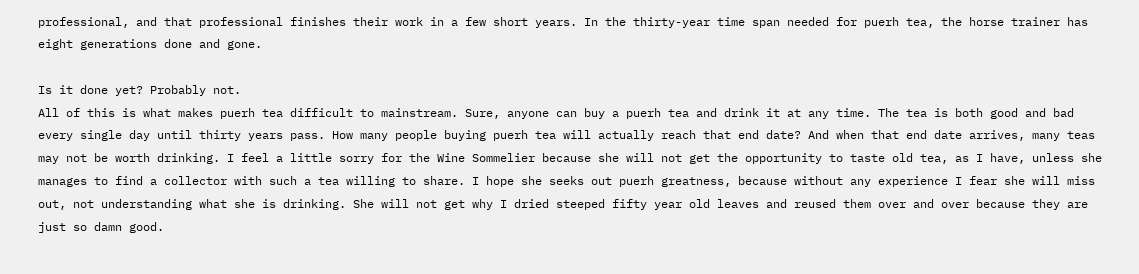professional, and that professional finishes their work in a few short years. In the thirty-year time span needed for puerh tea, the horse trainer has eight generations done and gone.

Is it done yet? Probably not.
All of this is what makes puerh tea difficult to mainstream. Sure, anyone can buy a puerh tea and drink it at any time. The tea is both good and bad every single day until thirty years pass. How many people buying puerh tea will actually reach that end date? And when that end date arrives, many teas may not be worth drinking. I feel a little sorry for the Wine Sommelier because she will not get the opportunity to taste old tea, as I have, unless she manages to find a collector with such a tea willing to share. I hope she seeks out puerh greatness, because without any experience I fear she will miss out, not understanding what she is drinking. She will not get why I dried steeped fifty year old leaves and reused them over and over because they are just so damn good.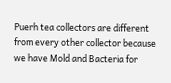Puerh tea collectors are different from every other collector because we have Mold and Bacteria for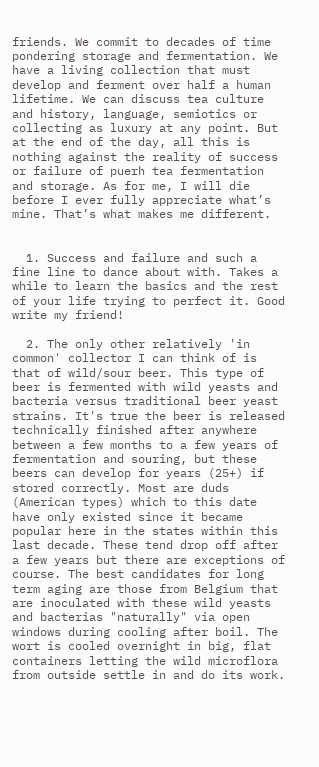friends. We commit to decades of time pondering storage and fermentation. We have a living collection that must develop and ferment over half a human lifetime. We can discuss tea culture and history, language, semiotics or collecting as luxury at any point. But at the end of the day, all this is nothing against the reality of success or failure of puerh tea fermentation and storage. As for me, I will die before I ever fully appreciate what’s mine. That’s what makes me different.


  1. Success and failure and such a fine line to dance about with. Takes a while to learn the basics and the rest of your life trying to perfect it. Good write my friend!

  2. The only other relatively 'in common' collector I can think of is that of wild/sour beer. This type of beer is fermented with wild yeasts and bacteria versus traditional beer yeast strains. It's true the beer is released technically finished after anywhere between a few months to a few years of fermentation and souring, but these beers can develop for years (25+) if stored correctly. Most are duds (American types) which to this date have only existed since it became popular here in the states within this last decade. These tend drop off after a few years but there are exceptions of course. The best candidates for long term aging are those from Belgium that are inoculated with these wild yeasts and bacterias "naturally" via open windows during cooling after boil. The wort is cooled overnight in big, flat containers letting the wild microflora from outside settle in and do its work.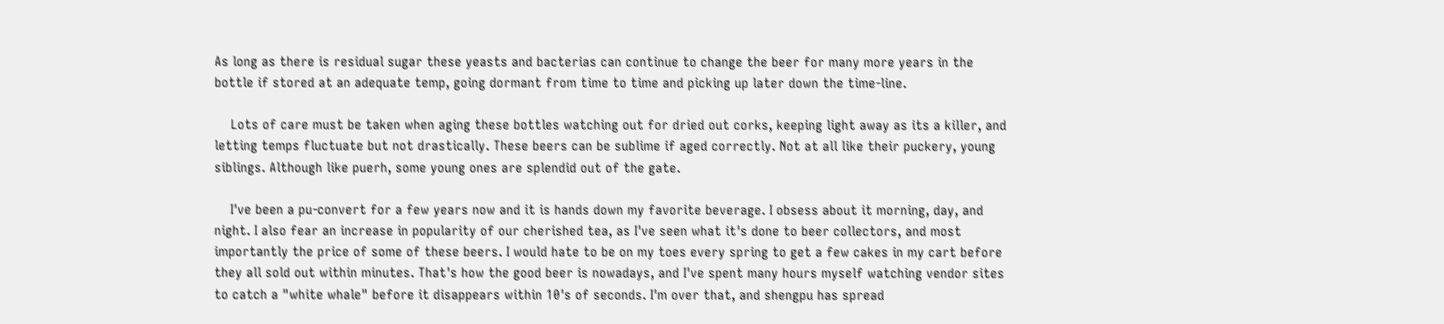As long as there is residual sugar these yeasts and bacterias can continue to change the beer for many more years in the bottle if stored at an adequate temp, going dormant from time to time and picking up later down the time-line.

    Lots of care must be taken when aging these bottles watching out for dried out corks, keeping light away as its a killer, and letting temps fluctuate but not drastically. These beers can be sublime if aged correctly. Not at all like their puckery, young siblings. Although like puerh, some young ones are splendid out of the gate.

    I've been a pu-convert for a few years now and it is hands down my favorite beverage. I obsess about it morning, day, and night. I also fear an increase in popularity of our cherished tea, as I've seen what it's done to beer collectors, and most importantly the price of some of these beers. I would hate to be on my toes every spring to get a few cakes in my cart before they all sold out within minutes. That's how the good beer is nowadays, and I've spent many hours myself watching vendor sites to catch a "white whale" before it disappears within 10's of seconds. I'm over that, and shengpu has spread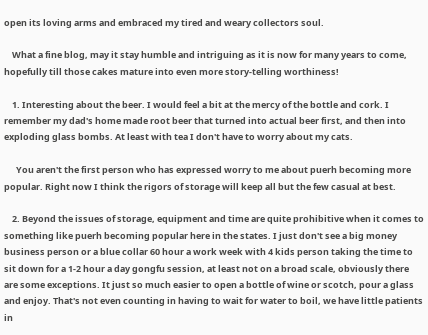open its loving arms and embraced my tired and weary collectors soul.

    What a fine blog, may it stay humble and intriguing as it is now for many years to come, hopefully till those cakes mature into even more story-telling worthiness!

    1. Interesting about the beer. I would feel a bit at the mercy of the bottle and cork. I remember my dad's home made root beer that turned into actual beer first, and then into exploding glass bombs. At least with tea I don't have to worry about my cats.

      You aren't the first person who has expressed worry to me about puerh becoming more popular. Right now I think the rigors of storage will keep all but the few casual at best.

    2. Beyond the issues of storage, equipment and time are quite prohibitive when it comes to something like puerh becoming popular here in the states. I just don't see a big money business person or a blue collar 60 hour a work week with 4 kids person taking the time to sit down for a 1-2 hour a day gongfu session, at least not on a broad scale, obviously there are some exceptions. It just so much easier to open a bottle of wine or scotch, pour a glass and enjoy. That's not even counting in having to wait for water to boil, we have little patients in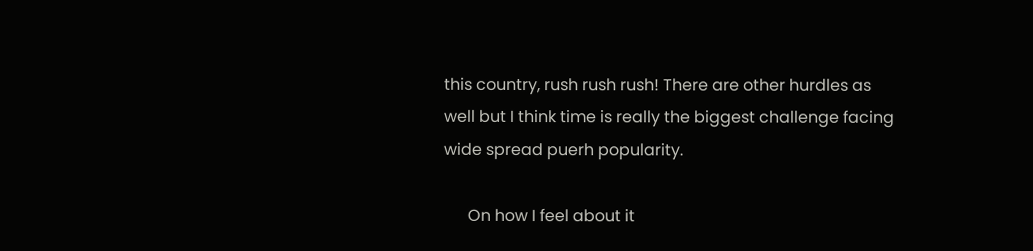this country, rush rush rush! There are other hurdles as well but I think time is really the biggest challenge facing wide spread puerh popularity.

      On how I feel about it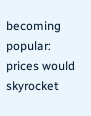becoming popular: prices would skyrocket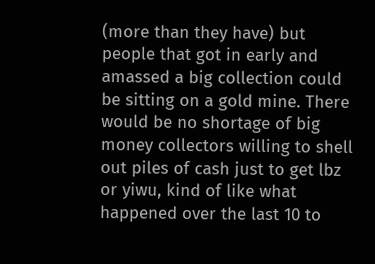(more than they have) but people that got in early and amassed a big collection could be sitting on a gold mine. There would be no shortage of big money collectors willing to shell out piles of cash just to get lbz or yiwu, kind of like what happened over the last 10 to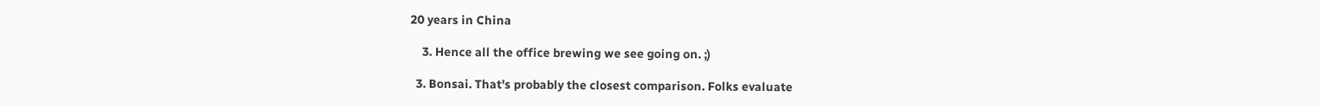20 years in China

    3. Hence all the office brewing we see going on. ;)

  3. Bonsai. That's probably the closest comparison. Folks evaluate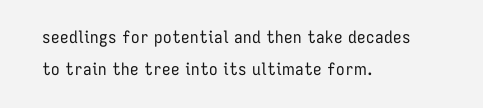seedlings for potential and then take decades to train the tree into its ultimate form.